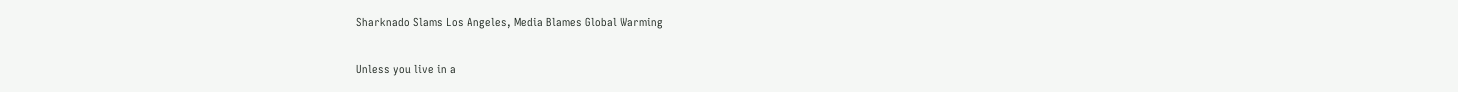Sharknado Slams Los Angeles, Media Blames Global Warming

Unless you live in a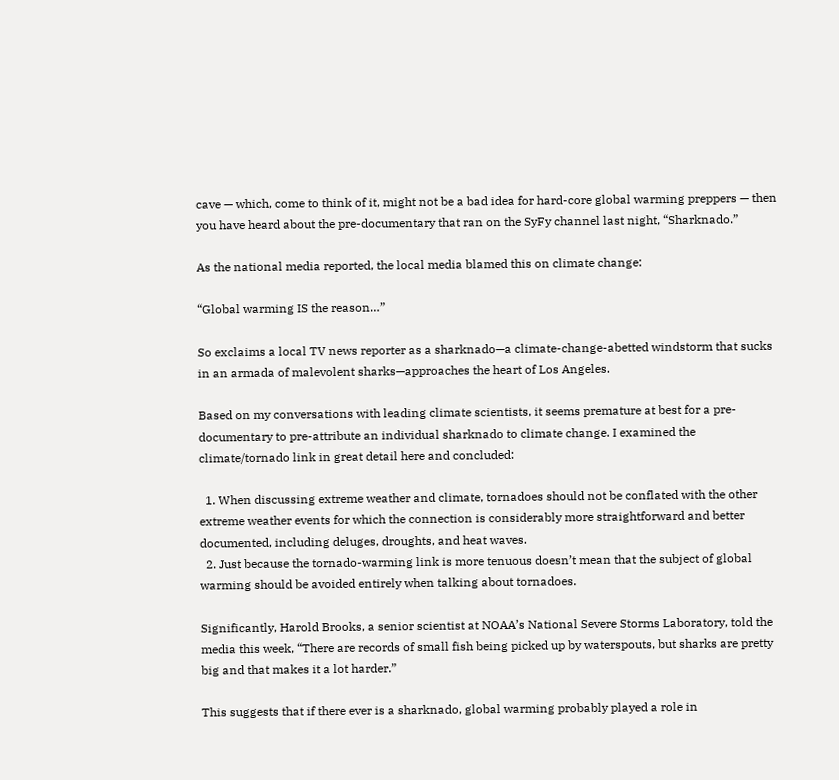cave — which, come to think of it, might not be a bad idea for hard-core global warming preppers — then you have heard about the pre-documentary that ran on the SyFy channel last night, “Sharknado.”

As the national media reported, the local media blamed this on climate change:

“Global warming IS the reason…”

So exclaims a local TV news reporter as a sharknado—a climate-change-abetted windstorm that sucks in an armada of malevolent sharks—approaches the heart of Los Angeles.

Based on my conversations with leading climate scientists, it seems premature at best for a pre-documentary to pre-attribute an individual sharknado to climate change. I examined the climate/tornado link in great detail here and concluded:

  1. When discussing extreme weather and climate, tornadoes should not be conflated with the other extreme weather events for which the connection is considerably more straightforward and better documented, including deluges, droughts, and heat waves.
  2. Just because the tornado-warming link is more tenuous doesn’t mean that the subject of global warming should be avoided entirely when talking about tornadoes.

Significantly, Harold Brooks, a senior scientist at NOAA’s National Severe Storms Laboratory, told the media this week, “There are records of small fish being picked up by waterspouts, but sharks are pretty big and that makes it a lot harder.”

This suggests that if there ever is a sharknado, global warming probably played a role in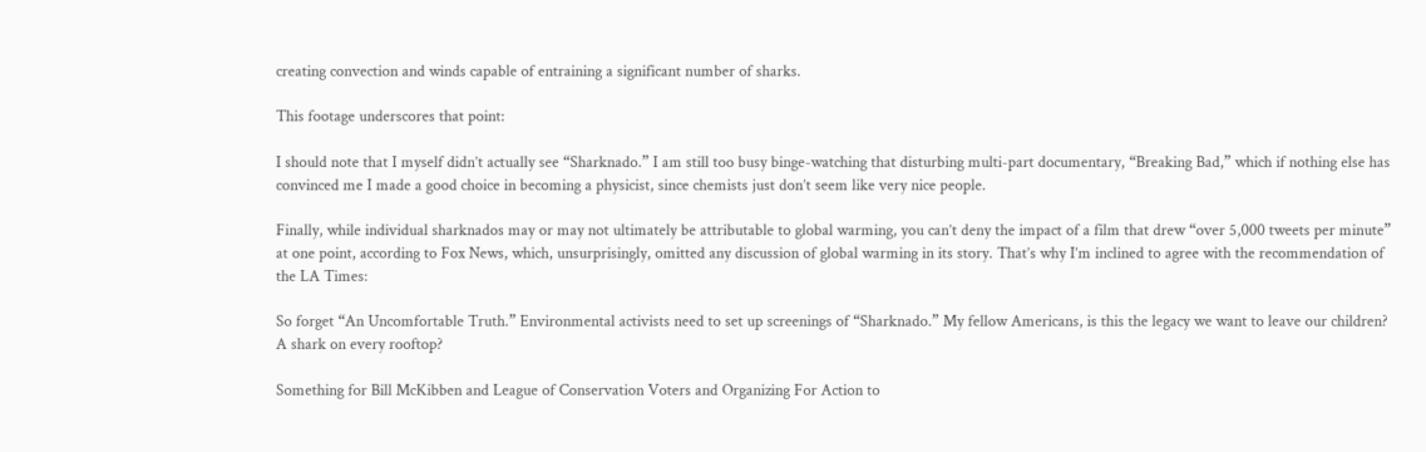creating convection and winds capable of entraining a significant number of sharks.

This footage underscores that point:

I should note that I myself didn’t actually see “Sharknado.” I am still too busy binge-watching that disturbing multi-part documentary, “Breaking Bad,” which if nothing else has convinced me I made a good choice in becoming a physicist, since chemists just don’t seem like very nice people.

Finally, while individual sharknados may or may not ultimately be attributable to global warming, you can’t deny the impact of a film that drew “over 5,000 tweets per minute” at one point, according to Fox News, which, unsurprisingly, omitted any discussion of global warming in its story. That’s why I’m inclined to agree with the recommendation of the LA Times:

So forget “An Uncomfortable Truth.” Environmental activists need to set up screenings of “Sharknado.” My fellow Americans, is this the legacy we want to leave our children? A shark on every rooftop?

Something for Bill McKibben and League of Conservation Voters and Organizing For Action to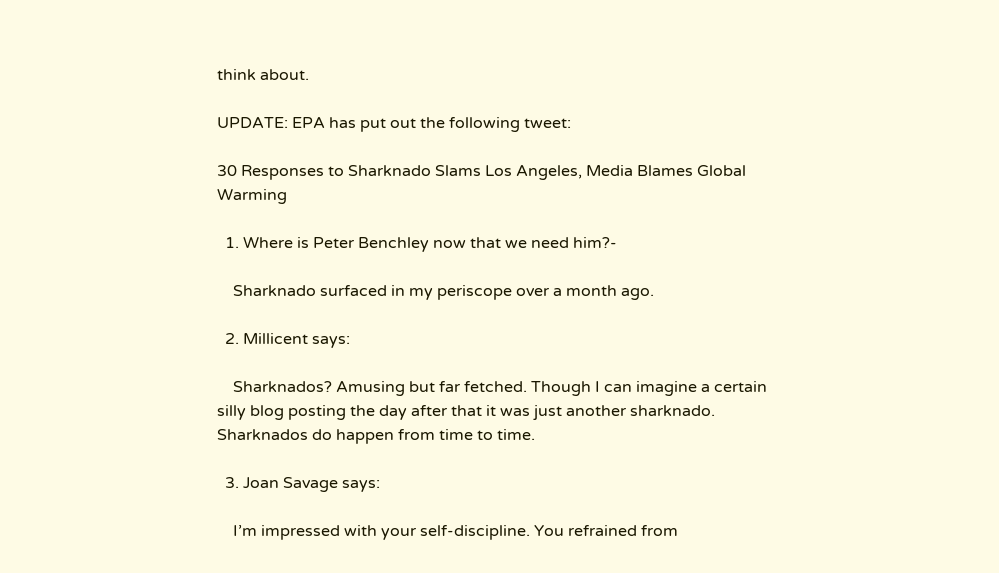think about.

UPDATE: EPA has put out the following tweet:

30 Responses to Sharknado Slams Los Angeles, Media Blames Global Warming

  1. Where is Peter Benchley now that we need him?-

    Sharknado surfaced in my periscope over a month ago.

  2. Millicent says:

    Sharknados? Amusing but far fetched. Though I can imagine a certain silly blog posting the day after that it was just another sharknado. Sharknados do happen from time to time.

  3. Joan Savage says:

    I’m impressed with your self-discipline. You refrained from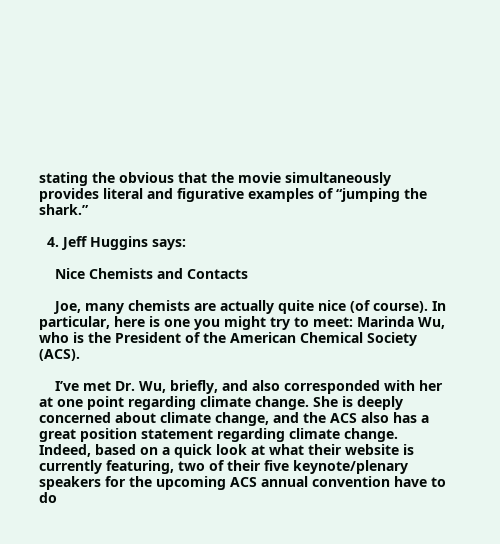stating the obvious that the movie simultaneously provides literal and figurative examples of “jumping the shark.”

  4. Jeff Huggins says:

    Nice Chemists and Contacts

    Joe, many chemists are actually quite nice (of course). In particular, here is one you might try to meet: Marinda Wu, who is the President of the American Chemical Society (ACS).

    I’ve met Dr. Wu, briefly, and also corresponded with her at one point regarding climate change. She is deeply concerned about climate change, and the ACS also has a great position statement regarding climate change. Indeed, based on a quick look at what their website is currently featuring, two of their five keynote/plenary speakers for the upcoming ACS annual convention have to do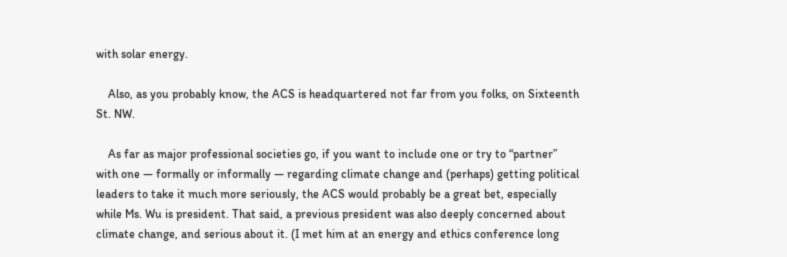with solar energy.

    Also, as you probably know, the ACS is headquartered not far from you folks, on Sixteenth St. NW.

    As far as major professional societies go, if you want to include one or try to “partner” with one — formally or informally — regarding climate change and (perhaps) getting political leaders to take it much more seriously, the ACS would probably be a great bet, especially while Ms. Wu is president. That said, a previous president was also deeply concerned about climate change, and serious about it. (I met him at an energy and ethics conference long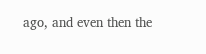ago, and even then the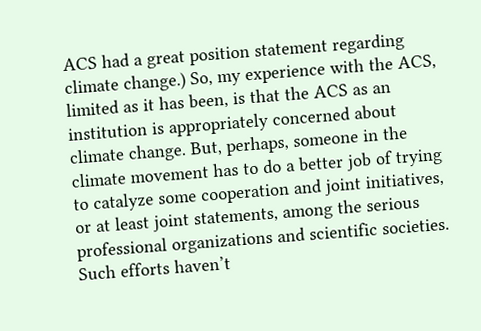ACS had a great position statement regarding climate change.) So, my experience with the ACS, limited as it has been, is that the ACS as an institution is appropriately concerned about climate change. But, perhaps, someone in the climate movement has to do a better job of trying to catalyze some cooperation and joint initiatives, or at least joint statements, among the serious professional organizations and scientific societies. Such efforts haven’t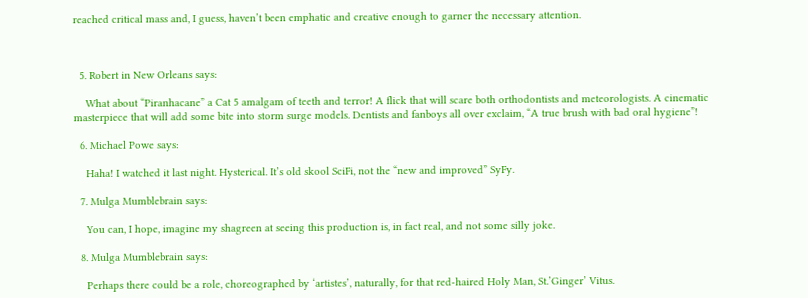reached critical mass and, I guess, haven’t been emphatic and creative enough to garner the necessary attention.



  5. Robert in New Orleans says:

    What about “Piranhacane” a Cat 5 amalgam of teeth and terror! A flick that will scare both orthodontists and meteorologists. A cinematic masterpiece that will add some bite into storm surge models. Dentists and fanboys all over exclaim, “A true brush with bad oral hygiene”!

  6. Michael Powe says:

    Haha! I watched it last night. Hysterical. It’s old skool SciFi, not the “new and improved” SyFy.

  7. Mulga Mumblebrain says:

    You can, I hope, imagine my shagreen at seeing this production is, in fact real, and not some silly joke.

  8. Mulga Mumblebrain says:

    Perhaps there could be a role, choreographed by ‘artistes’, naturally, for that red-haired Holy Man, St.’Ginger’ Vitus.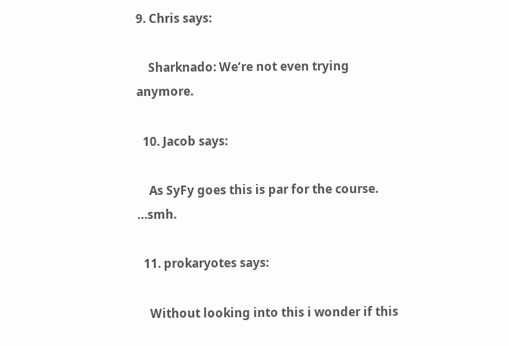9. Chris says:

    Sharknado: We’re not even trying anymore.

  10. Jacob says:

    As SyFy goes this is par for the course. …smh.

  11. prokaryotes says:

    Without looking into this i wonder if this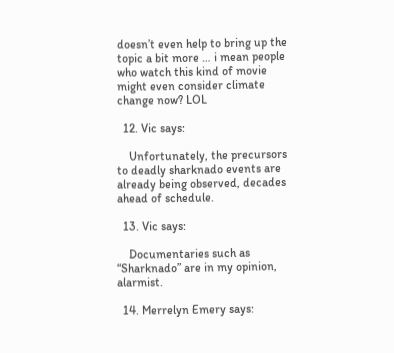doesn’t even help to bring up the topic a bit more … i mean people who watch this kind of movie might even consider climate change now? LOL

  12. Vic says:

    Unfortunately, the precursors to deadly sharknado events are already being observed, decades ahead of schedule.

  13. Vic says:

    Documentaries such as “Sharknado” are in my opinion, alarmist.

  14. Merrelyn Emery says: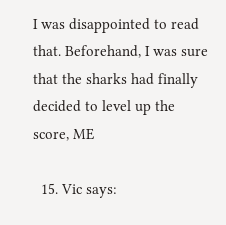I was disappointed to read that. Beforehand, I was sure that the sharks had finally decided to level up the score, ME

  15. Vic says: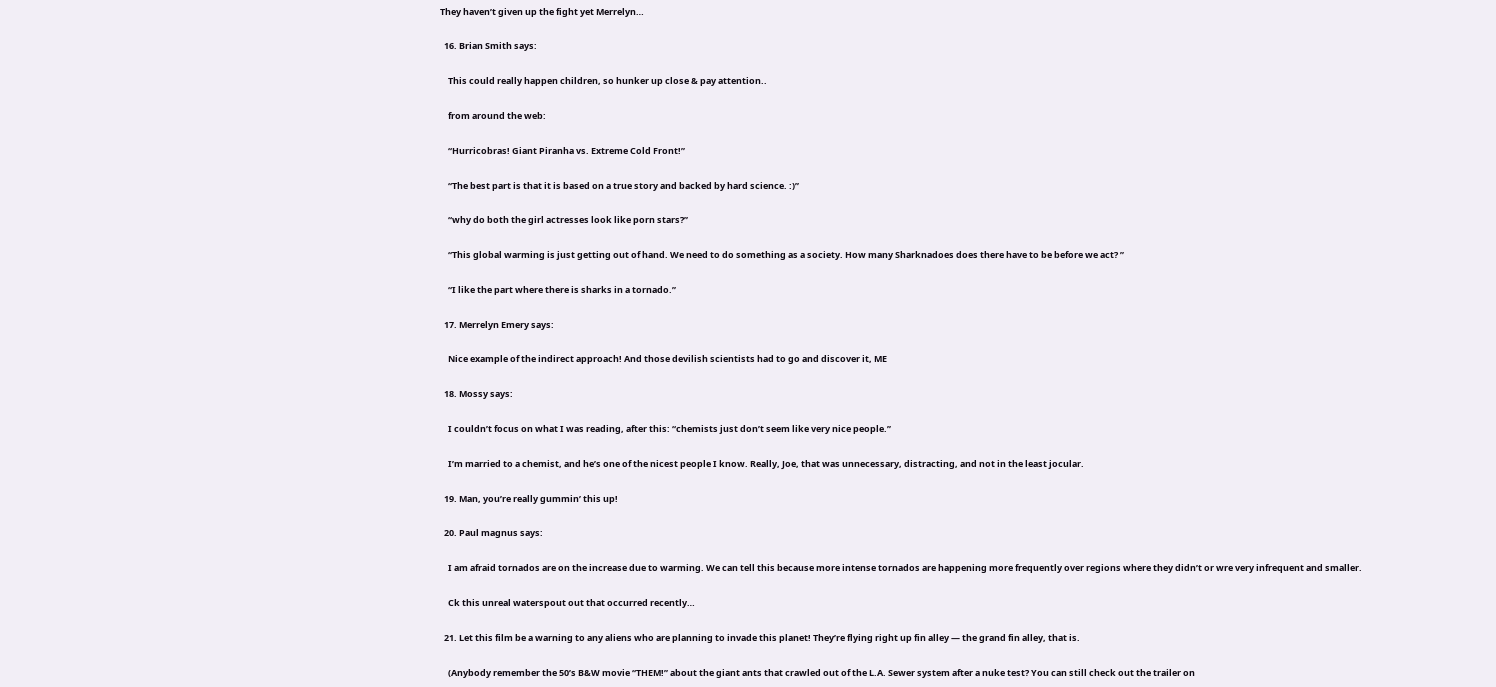They haven’t given up the fight yet Merrelyn…

  16. Brian Smith says:

    This could really happen children, so hunker up close & pay attention..

    from around the web:

    “Hurricobras! Giant Piranha vs. Extreme Cold Front!”

    “The best part is that it is based on a true story and backed by hard science. :)”

    “why do both the girl actresses look like porn stars?”

    “This global warming is just getting out of hand. We need to do something as a society. How many Sharknadoes does there have to be before we act? ”

    “I like the part where there is sharks in a tornado.”

  17. Merrelyn Emery says:

    Nice example of the indirect approach! And those devilish scientists had to go and discover it, ME

  18. Mossy says:

    I couldn’t focus on what I was reading, after this: “chemists just don’t seem like very nice people.”

    I’m married to a chemist, and he’s one of the nicest people I know. Really, Joe, that was unnecessary, distracting, and not in the least jocular.

  19. Man, you’re really gummin’ this up!

  20. Paul magnus says:

    I am afraid tornados are on the increase due to warming. We can tell this because more intense tornados are happening more frequently over regions where they didn’t or wre very infrequent and smaller.

    Ck this unreal waterspout out that occurred recently…

  21. Let this film be a warning to any aliens who are planning to invade this planet! They’re flying right up fin alley — the grand fin alley, that is.

    (Anybody remember the 50’s B&W movie “THEM!” about the giant ants that crawled out of the L.A. Sewer system after a nuke test? You can still check out the trailer on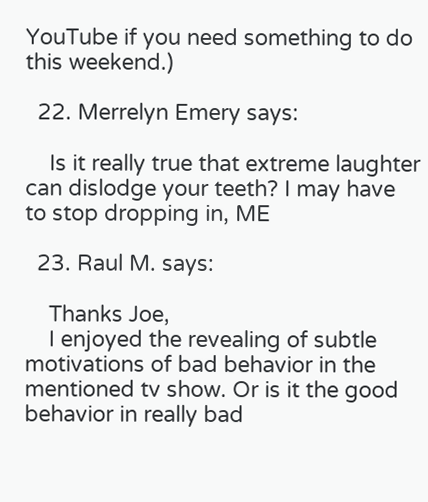YouTube if you need something to do this weekend.)

  22. Merrelyn Emery says:

    Is it really true that extreme laughter can dislodge your teeth? I may have to stop dropping in, ME

  23. Raul M. says:

    Thanks Joe,
    I enjoyed the revealing of subtle motivations of bad behavior in the mentioned tv show. Or is it the good behavior in really bad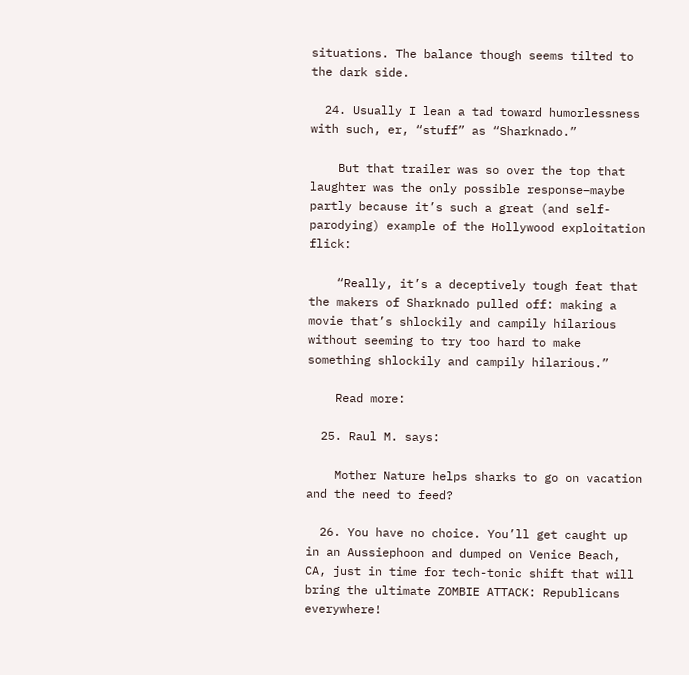situations. The balance though seems tilted to the dark side.

  24. Usually I lean a tad toward humorlessness with such, er, “stuff” as “Sharknado.”

    But that trailer was so over the top that laughter was the only possible response–maybe partly because it’s such a great (and self-parodying) example of the Hollywood exploitation flick:

    “Really, it’s a deceptively tough feat that the makers of Sharknado pulled off: making a movie that’s shlockily and campily hilarious without seeming to try too hard to make something shlockily and campily hilarious.”

    Read more:

  25. Raul M. says:

    Mother Nature helps sharks to go on vacation and the need to feed?

  26. You have no choice. You’ll get caught up in an Aussiephoon and dumped on Venice Beach, CA, just in time for tech-tonic shift that will bring the ultimate ZOMBIE ATTACK: Republicans everywhere!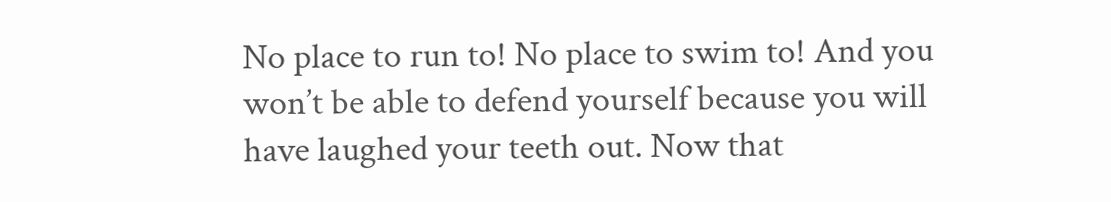No place to run to! No place to swim to! And you won’t be able to defend yourself because you will have laughed your teeth out. Now that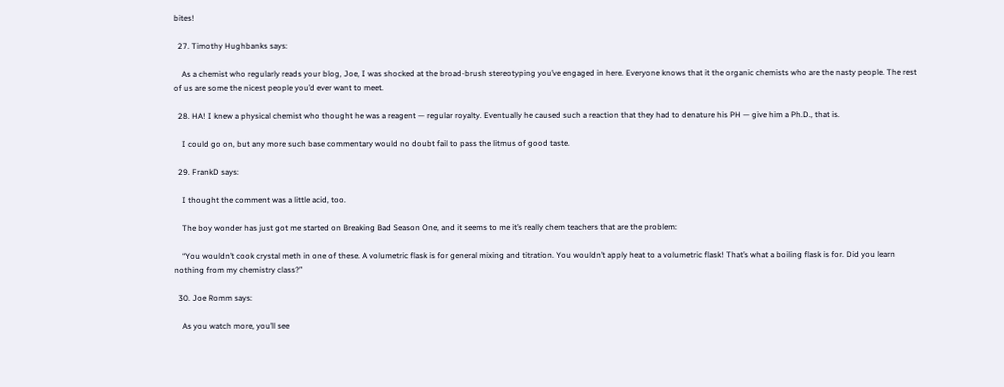bites!

  27. Timothy Hughbanks says:

    As a chemist who regularly reads your blog, Joe, I was shocked at the broad-brush stereotyping you’ve engaged in here. Everyone knows that it the organic chemists who are the nasty people. The rest of us are some the nicest people you’d ever want to meet.

  28. HA! I knew a physical chemist who thought he was a reagent — regular royalty. Eventually he caused such a reaction that they had to denature his PH — give him a Ph.D., that is.

    I could go on, but any more such base commentary would no doubt fail to pass the litmus of good taste.

  29. FrankD says:

    I thought the comment was a little acid, too.

    The boy wonder has just got me started on Breaking Bad Season One, and it seems to me it’s really chem teachers that are the problem:

    “You wouldn’t cook crystal meth in one of these. A volumetric flask is for general mixing and titration. You wouldn’t apply heat to a volumetric flask! That’s what a boiling flask is for. Did you learn nothing from my chemistry class?”

  30. Joe Romm says:

    As you watch more, you’ll see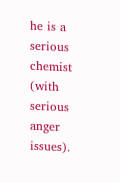he is a serious chemist (with serious anger issues).